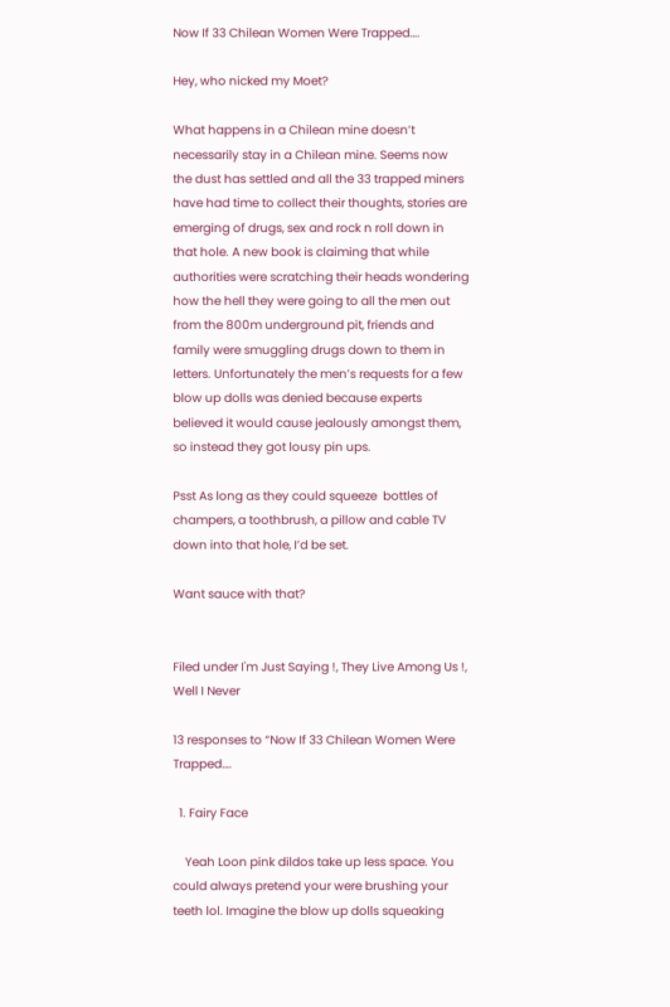Now If 33 Chilean Women Were Trapped….

Hey, who nicked my Moet?

What happens in a Chilean mine doesn’t necessarily stay in a Chilean mine. Seems now the dust has settled and all the 33 trapped miners have had time to collect their thoughts, stories are emerging of drugs, sex and rock n roll down in that hole. A new book is claiming that while authorities were scratching their heads wondering how the hell they were going to all the men out from the 800m underground pit, friends and family were smuggling drugs down to them in letters. Unfortunately the men’s requests for a few blow up dolls was denied because experts believed it would cause jealously amongst them, so instead they got lousy pin ups.

Psst As long as they could squeeze  bottles of champers, a toothbrush, a pillow and cable TV down into that hole, I’d be set.

Want sauce with that?


Filed under I'm Just Saying !, They Live Among Us !, Well I Never

13 responses to “Now If 33 Chilean Women Were Trapped….

  1. Fairy Face

    Yeah Loon pink dildos take up less space. You could always pretend your were brushing your teeth lol. Imagine the blow up dolls squeaking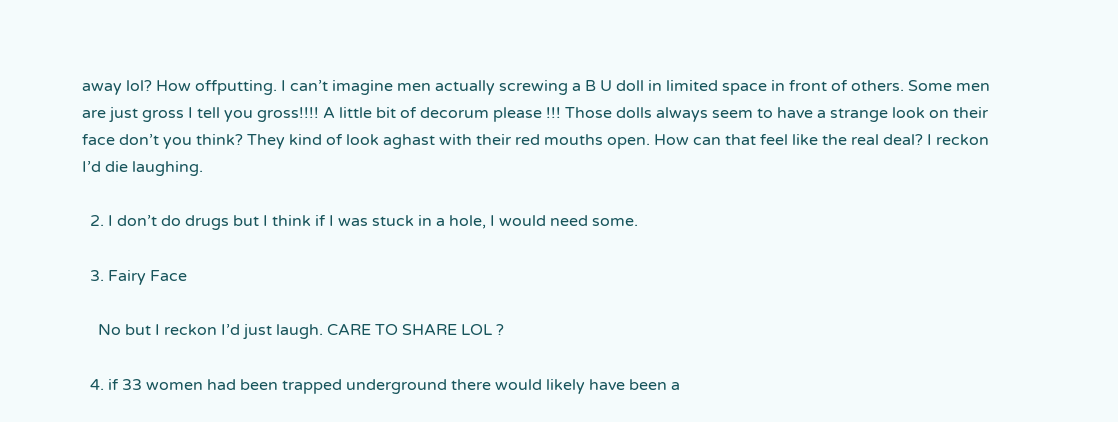away lol? How offputting. I can’t imagine men actually screwing a B U doll in limited space in front of others. Some men are just gross I tell you gross!!!! A little bit of decorum please !!! Those dolls always seem to have a strange look on their face don’t you think? They kind of look aghast with their red mouths open. How can that feel like the real deal? I reckon I’d die laughing.

  2. I don’t do drugs but I think if I was stuck in a hole, I would need some.

  3. Fairy Face

    No but I reckon I’d just laugh. CARE TO SHARE LOL ?

  4. if 33 women had been trapped underground there would likely have been a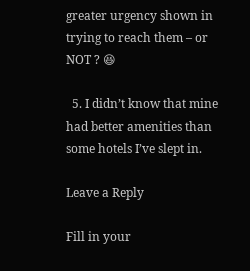greater urgency shown in trying to reach them – or NOT ? 😆

  5. I didn’t know that mine had better amenities than some hotels I’ve slept in.

Leave a Reply

Fill in your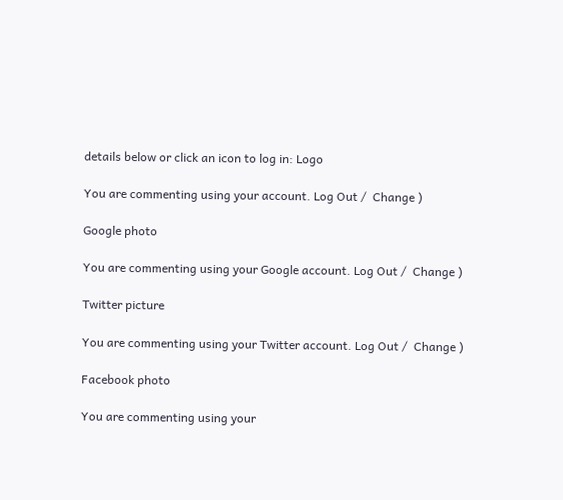details below or click an icon to log in: Logo

You are commenting using your account. Log Out /  Change )

Google photo

You are commenting using your Google account. Log Out /  Change )

Twitter picture

You are commenting using your Twitter account. Log Out /  Change )

Facebook photo

You are commenting using your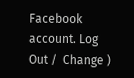Facebook account. Log Out /  Change )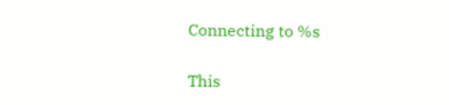Connecting to %s

This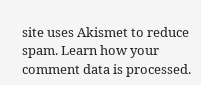site uses Akismet to reduce spam. Learn how your comment data is processed.